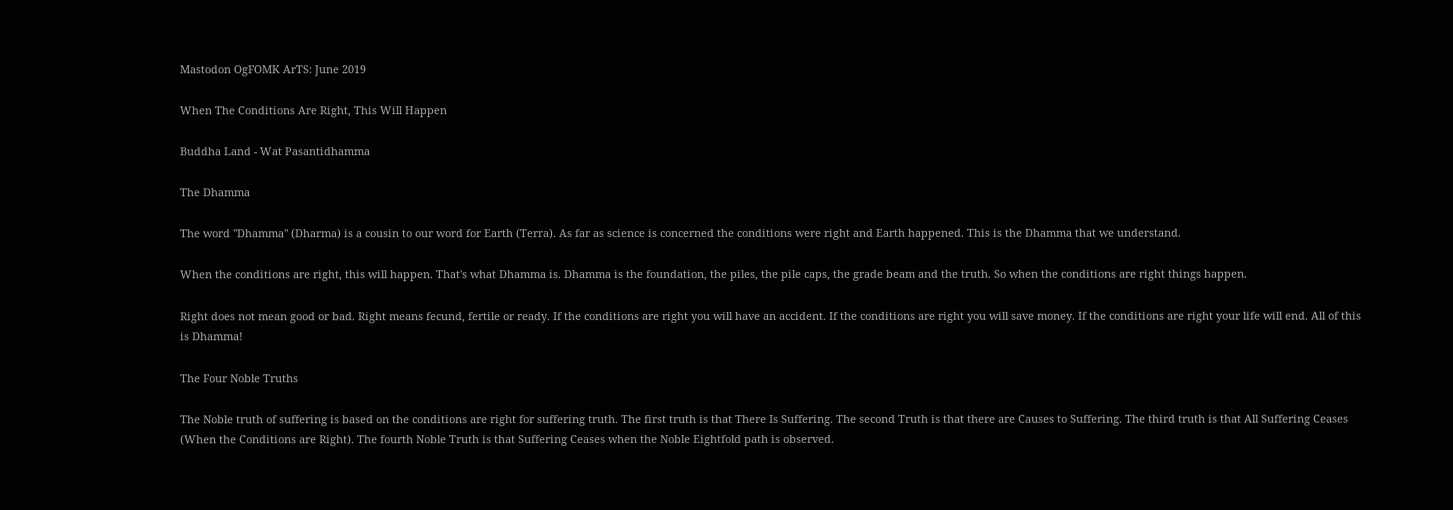Mastodon OgFOMK ArTS: June 2019

When The Conditions Are Right, This Will Happen

Buddha Land - Wat Pasantidhamma

The Dhamma

The word "Dhamma" (Dharma) is a cousin to our word for Earth (Terra). As far as science is concerned the conditions were right and Earth happened. This is the Dhamma that we understand.

When the conditions are right, this will happen. That's what Dhamma is. Dhamma is the foundation, the piles, the pile caps, the grade beam and the truth. So when the conditions are right things happen.

Right does not mean good or bad. Right means fecund, fertile or ready. If the conditions are right you will have an accident. If the conditions are right you will save money. If the conditions are right your life will end. All of this is Dhamma!

The Four Noble Truths

The Noble truth of suffering is based on the conditions are right for suffering truth. The first truth is that There Is Suffering. The second Truth is that there are Causes to Suffering. The third truth is that All Suffering Ceases (When the Conditions are Right). The fourth Noble Truth is that Suffering Ceases when the Noble Eightfold path is observed.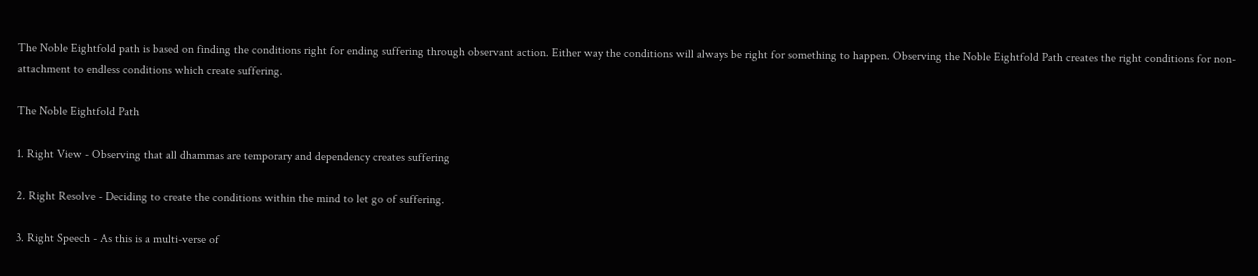The Noble Eightfold path is based on finding the conditions right for ending suffering through observant action. Either way the conditions will always be right for something to happen. Observing the Noble Eightfold Path creates the right conditions for non-attachment to endless conditions which create suffering.

The Noble Eightfold Path

1. Right View - Observing that all dhammas are temporary and dependency creates suffering

2. Right Resolve - Deciding to create the conditions within the mind to let go of suffering.

3. Right Speech - As this is a multi-verse of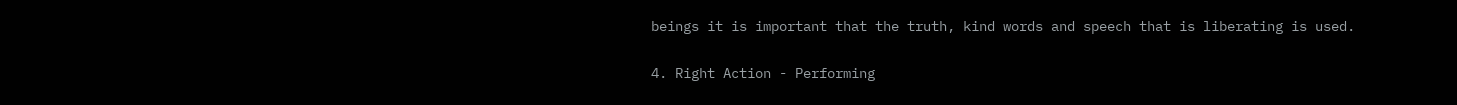beings it is important that the truth, kind words and speech that is liberating is used.

4. Right Action - Performing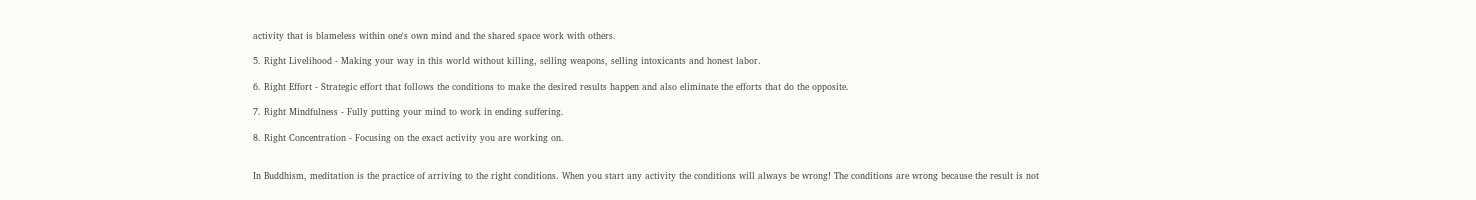activity that is blameless within one's own mind and the shared space work with others.

5. Right Livelihood - Making your way in this world without killing, selling weapons, selling intoxicants and honest labor.

6. Right Effort - Strategic effort that follows the conditions to make the desired results happen and also eliminate the efforts that do the opposite.

7. Right Mindfulness - Fully putting your mind to work in ending suffering.

8. Right Concentration - Focusing on the exact activity you are working on.


In Buddhism, meditation is the practice of arriving to the right conditions. When you start any activity the conditions will always be wrong! The conditions are wrong because the result is not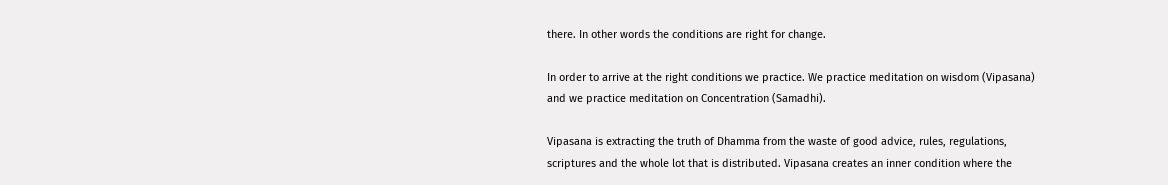there. In other words the conditions are right for change.

In order to arrive at the right conditions we practice. We practice meditation on wisdom (Vipasana) and we practice meditation on Concentration (Samadhi).

Vipasana is extracting the truth of Dhamma from the waste of good advice, rules, regulations, scriptures and the whole lot that is distributed. Vipasana creates an inner condition where the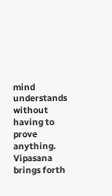mind understands without having to prove anything. Vipasana brings forth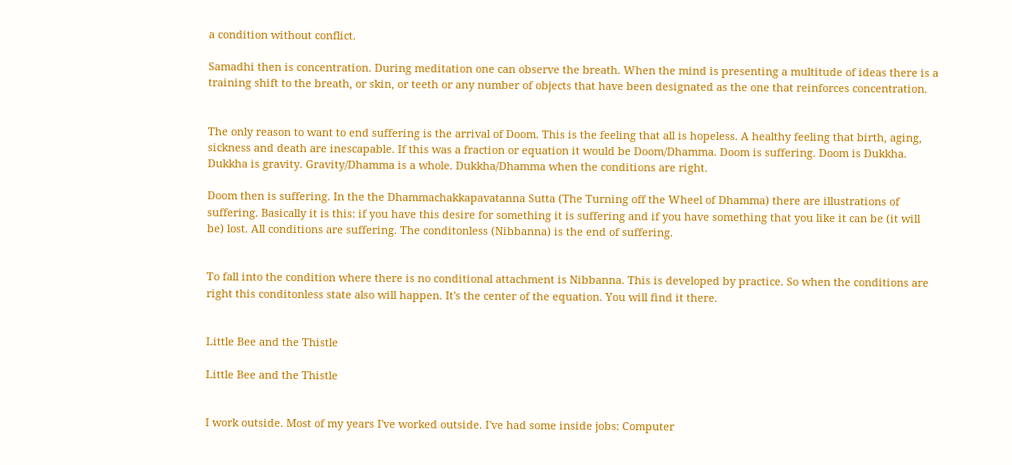a condition without conflict.

Samadhi then is concentration. During meditation one can observe the breath. When the mind is presenting a multitude of ideas there is a training shift to the breath, or skin, or teeth or any number of objects that have been designated as the one that reinforces concentration.


The only reason to want to end suffering is the arrival of Doom. This is the feeling that all is hopeless. A healthy feeling that birth, aging, sickness and death are inescapable. If this was a fraction or equation it would be Doom/Dhamma. Doom is suffering. Doom is Dukkha. Dukkha is gravity. Gravity/Dhamma is a whole. Dukkha/Dhamma when the conditions are right.

Doom then is suffering. In the the Dhammachakkapavatanna Sutta (The Turning off the Wheel of Dhamma) there are illustrations of suffering. Basically it is this: if you have this desire for something it is suffering and if you have something that you like it can be (it will be) lost. All conditions are suffering. The conditonless (Nibbanna) is the end of suffering.


To fall into the condition where there is no conditional attachment is Nibbanna. This is developed by practice. So when the conditions are right this conditonless state also will happen. It's the center of the equation. You will find it there.


Little Bee and the Thistle

Little Bee and the Thistle


I work outside. Most of my years I've worked outside. I've had some inside jobs: Computer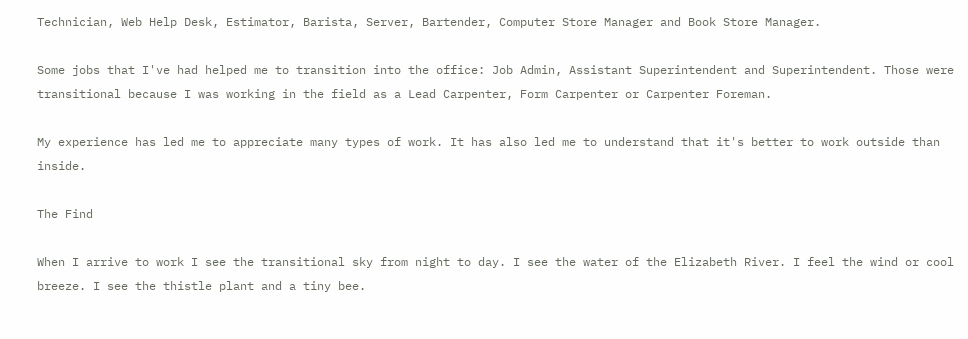Technician, Web Help Desk, Estimator, Barista, Server, Bartender, Computer Store Manager and Book Store Manager.

Some jobs that I've had helped me to transition into the office: Job Admin, Assistant Superintendent and Superintendent. Those were transitional because I was working in the field as a Lead Carpenter, Form Carpenter or Carpenter Foreman.

My experience has led me to appreciate many types of work. It has also led me to understand that it's better to work outside than inside.

The Find

When I arrive to work I see the transitional sky from night to day. I see the water of the Elizabeth River. I feel the wind or cool breeze. I see the thistle plant and a tiny bee.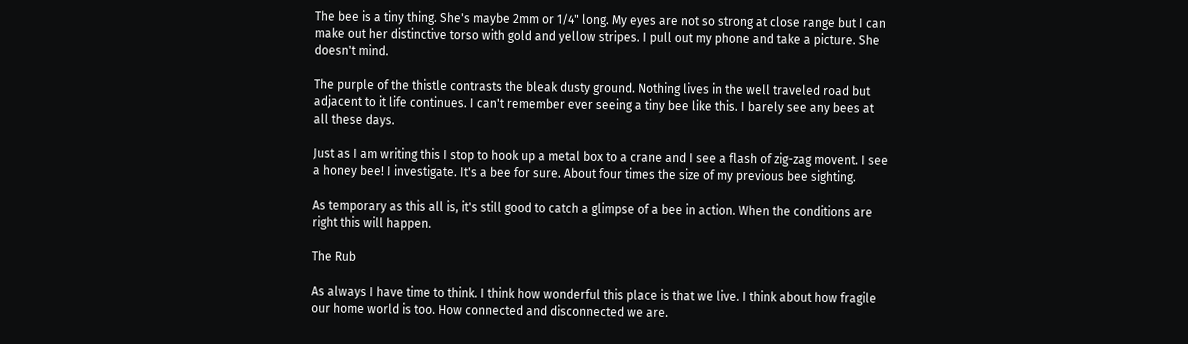The bee is a tiny thing. She's maybe 2mm or 1/4" long. My eyes are not so strong at close range but I can make out her distinctive torso with gold and yellow stripes. I pull out my phone and take a picture. She doesn't mind.

The purple of the thistle contrasts the bleak dusty ground. Nothing lives in the well traveled road but adjacent to it life continues. I can't remember ever seeing a tiny bee like this. I barely see any bees at all these days.

Just as I am writing this I stop to hook up a metal box to a crane and I see a flash of zig-zag movent. I see a honey bee! I investigate. It's a bee for sure. About four times the size of my previous bee sighting.

As temporary as this all is, it's still good to catch a glimpse of a bee in action. When the conditions are right this will happen.

The Rub

As always I have time to think. I think how wonderful this place is that we live. I think about how fragile our home world is too. How connected and disconnected we are.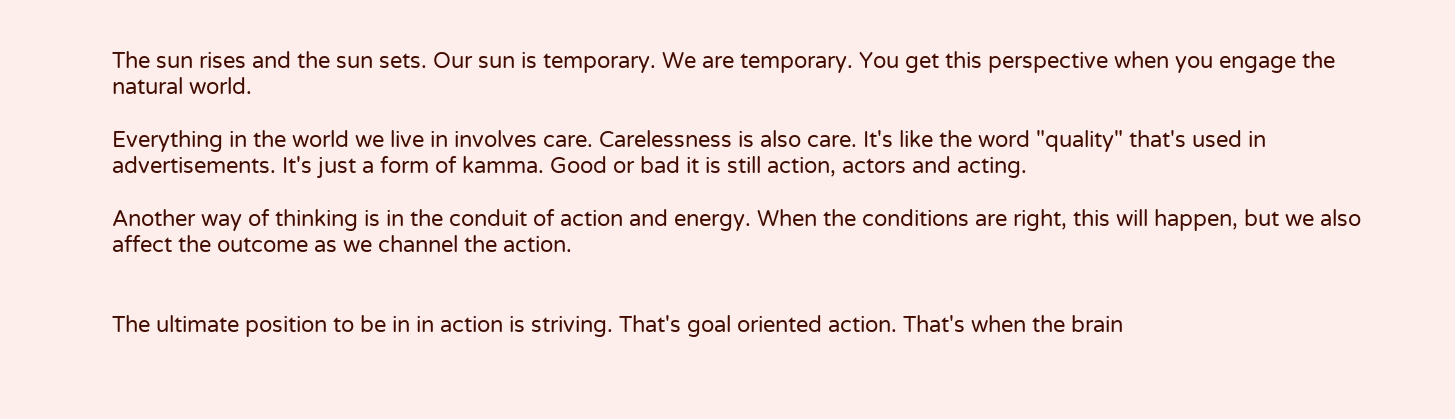The sun rises and the sun sets. Our sun is temporary. We are temporary. You get this perspective when you engage the natural world.

Everything in the world we live in involves care. Carelessness is also care. It's like the word "quality" that's used in advertisements. It's just a form of kamma. Good or bad it is still action, actors and acting.

Another way of thinking is in the conduit of action and energy. When the conditions are right, this will happen, but we also affect the outcome as we channel the action.


The ultimate position to be in in action is striving. That's goal oriented action. That's when the brain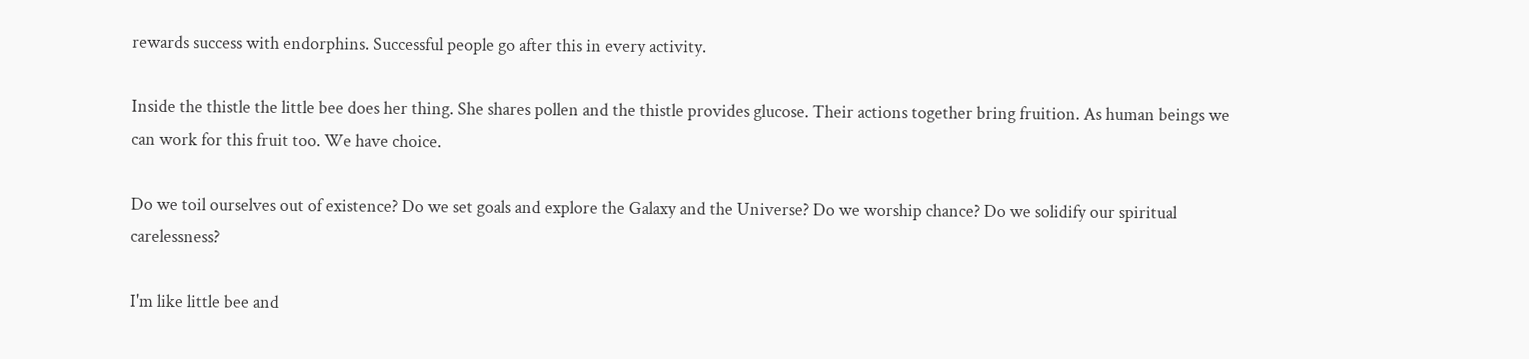rewards success with endorphins. Successful people go after this in every activity.

Inside the thistle the little bee does her thing. She shares pollen and the thistle provides glucose. Their actions together bring fruition. As human beings we can work for this fruit too. We have choice.

Do we toil ourselves out of existence? Do we set goals and explore the Galaxy and the Universe? Do we worship chance? Do we solidify our spiritual carelessness?

I'm like little bee and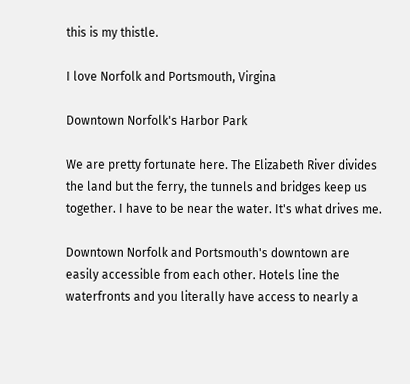this is my thistle.

I love Norfolk and Portsmouth, Virgina

Downtown Norfolk's Harbor Park

We are pretty fortunate here. The Elizabeth River divides the land but the ferry, the tunnels and bridges keep us together. I have to be near the water. It's what drives me.

Downtown Norfolk and Portsmouth's downtown are easily accessible from each other. Hotels line the waterfronts and you literally have access to nearly a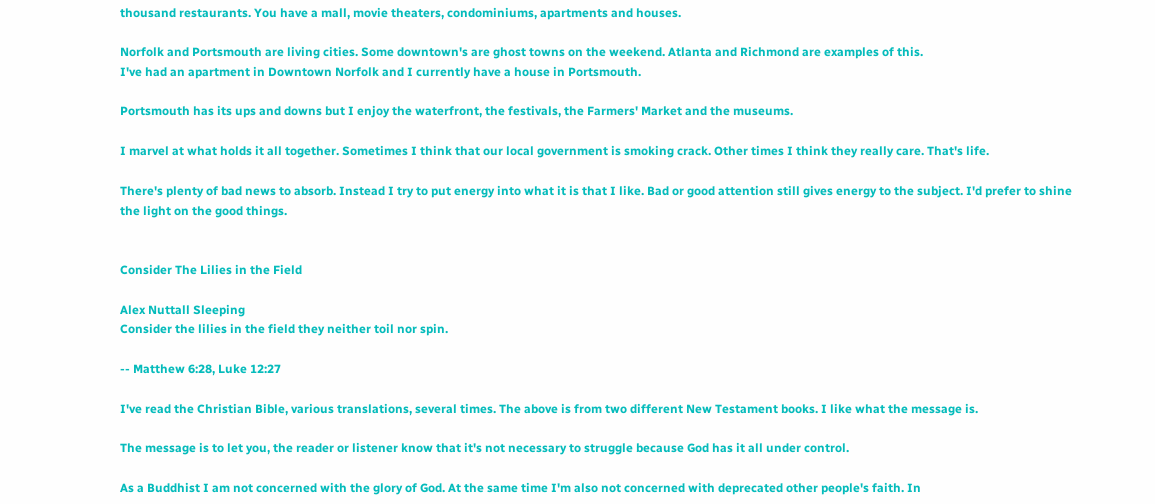thousand restaurants. You have a mall, movie theaters, condominiums, apartments and houses.

Norfolk and Portsmouth are living cities. Some downtown's are ghost towns on the weekend. Atlanta and Richmond are examples of this.
I've had an apartment in Downtown Norfolk and I currently have a house in Portsmouth.

Portsmouth has its ups and downs but I enjoy the waterfront, the festivals, the Farmers' Market and the museums.

I marvel at what holds it all together. Sometimes I think that our local government is smoking crack. Other times I think they really care. That's life.

There's plenty of bad news to absorb. Instead I try to put energy into what it is that I like. Bad or good attention still gives energy to the subject. I'd prefer to shine the light on the good things.


Consider The Lilies in the Field

Alex Nuttall Sleeping
Consider the lilies in the field they neither toil nor spin.

-- Matthew 6:28, Luke 12:27

I've read the Christian Bible, various translations, several times. The above is from two different New Testament books. I like what the message is.

The message is to let you, the reader or listener know that it's not necessary to struggle because God has it all under control.

As a Buddhist I am not concerned with the glory of God. At the same time I'm also not concerned with deprecated other people's faith. In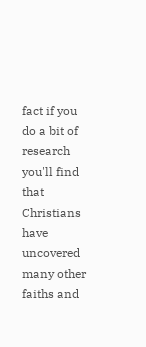fact if you do a bit of research you'll find that Christians have uncovered many other faiths and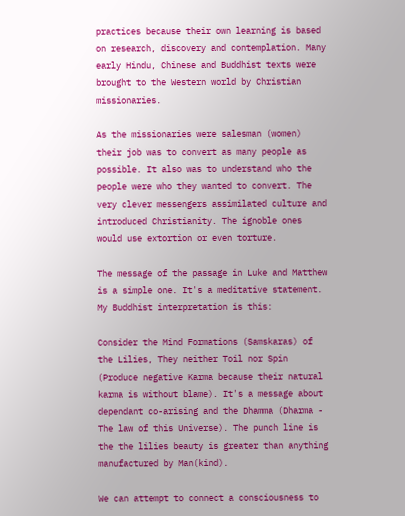practices because their own learning is based on research, discovery and contemplation. Many early Hindu, Chinese and Buddhist texts were brought to the Western world by Christian missionaries.

As the missionaries were salesman (women) their job was to convert as many people as possible. It also was to understand who the people were who they wanted to convert. The very clever messengers assimilated culture and introduced Christianity. The ignoble ones would use extortion or even torture.

The message of the passage in Luke and Matthew is a simple one. It's a meditative statement. My Buddhist interpretation is this:

Consider the Mind Formations (Samskaras) of the Lilies, They neither Toil nor Spin (Produce negative Karma because their natural karma is without blame). It's a message about dependant co-arising and the Dhamma (Dharma - The law of this Universe). The punch line is the the lilies beauty is greater than anything manufactured by Man(kind).

We can attempt to connect a consciousness to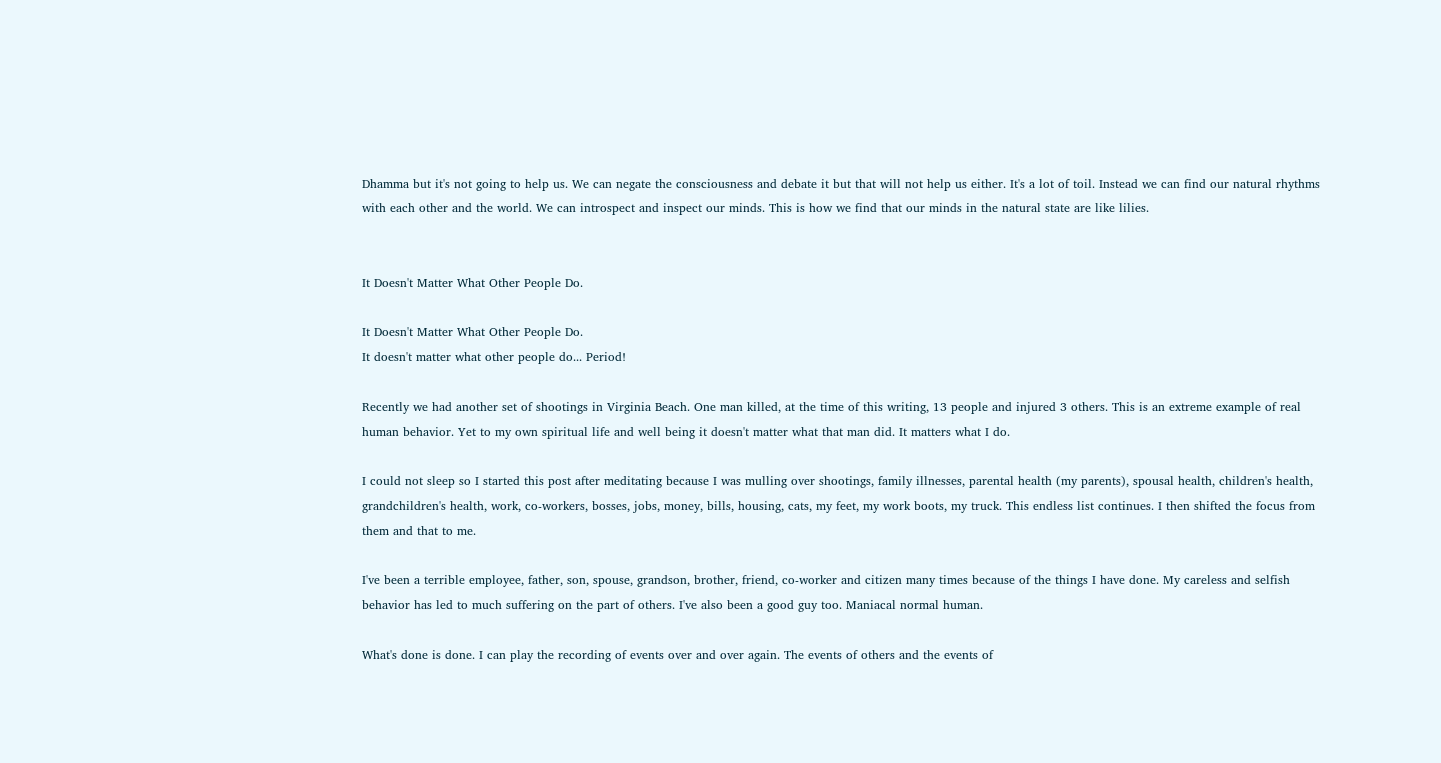Dhamma but it's not going to help us. We can negate the consciousness and debate it but that will not help us either. It's a lot of toil. Instead we can find our natural rhythms with each other and the world. We can introspect and inspect our minds. This is how we find that our minds in the natural state are like lilies.


It Doesn't Matter What Other People Do.

It Doesn't Matter What Other People Do.
It doesn't matter what other people do... Period!

Recently we had another set of shootings in Virginia Beach. One man killed, at the time of this writing, 13 people and injured 3 others. This is an extreme example of real human behavior. Yet to my own spiritual life and well being it doesn't matter what that man did. It matters what I do.

I could not sleep so I started this post after meditating because I was mulling over shootings, family illnesses, parental health (my parents), spousal health, children's health, grandchildren's health, work, co-workers, bosses, jobs, money, bills, housing, cats, my feet, my work boots, my truck. This endless list continues. I then shifted the focus from them and that to me.

I've been a terrible employee, father, son, spouse, grandson, brother, friend, co-worker and citizen many times because of the things I have done. My careless and selfish behavior has led to much suffering on the part of others. I've also been a good guy too. Maniacal normal human.

What's done is done. I can play the recording of events over and over again. The events of others and the events of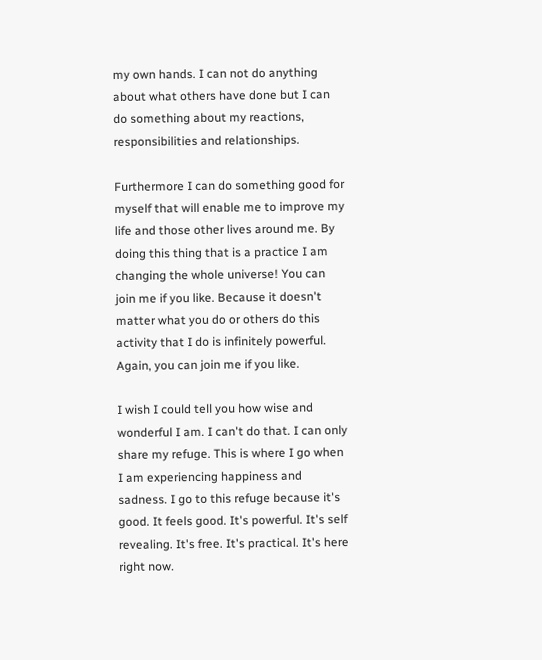my own hands. I can not do anything about what others have done but I can do something about my reactions, responsibilities and relationships.

Furthermore I can do something good for myself that will enable me to improve my life and those other lives around me. By doing this thing that is a practice I am changing the whole universe! You can join me if you like. Because it doesn't matter what you do or others do this activity that I do is infinitely powerful. Again, you can join me if you like.

I wish I could tell you how wise and wonderful I am. I can't do that. I can only share my refuge. This is where I go when I am experiencing happiness and sadness. I go to this refuge because it's good. It feels good. It's powerful. It's self revealing. It's free. It's practical. It's here right now.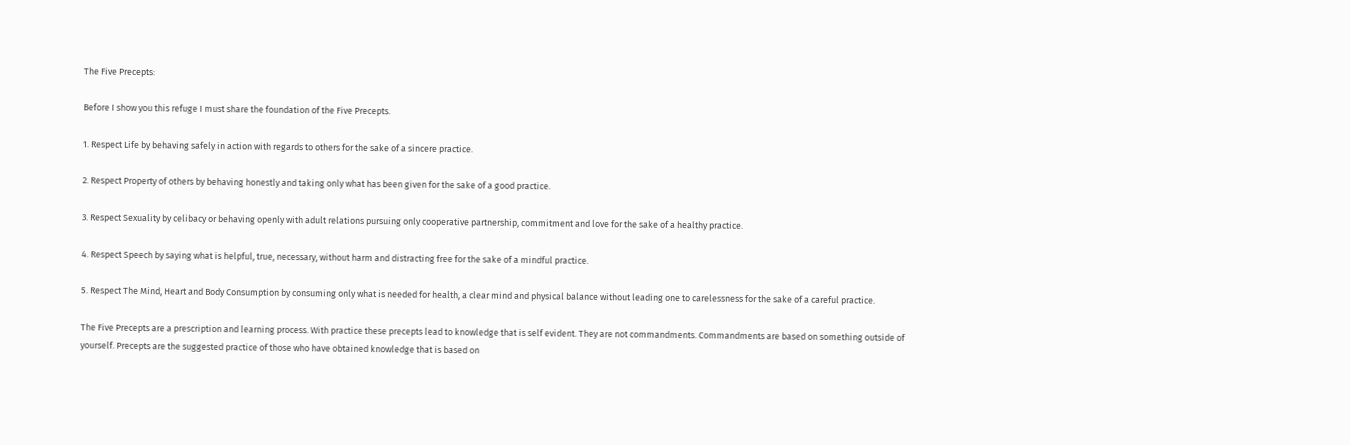The Five Precepts:

Before I show you this refuge I must share the foundation of the Five Precepts.

1. Respect Life by behaving safely in action with regards to others for the sake of a sincere practice.

2. Respect Property of others by behaving honestly and taking only what has been given for the sake of a good practice.

3. Respect Sexuality by celibacy or behaving openly with adult relations pursuing only cooperative partnership, commitment and love for the sake of a healthy practice.

4. Respect Speech by saying what is helpful, true, necessary, without harm and distracting free for the sake of a mindful practice.

5. Respect The Mind, Heart and Body Consumption by consuming only what is needed for health, a clear mind and physical balance without leading one to carelessness for the sake of a careful practice.

The Five Precepts are a prescription and learning process. With practice these precepts lead to knowledge that is self evident. They are not commandments. Commandments are based on something outside of yourself. Precepts are the suggested practice of those who have obtained knowledge that is based on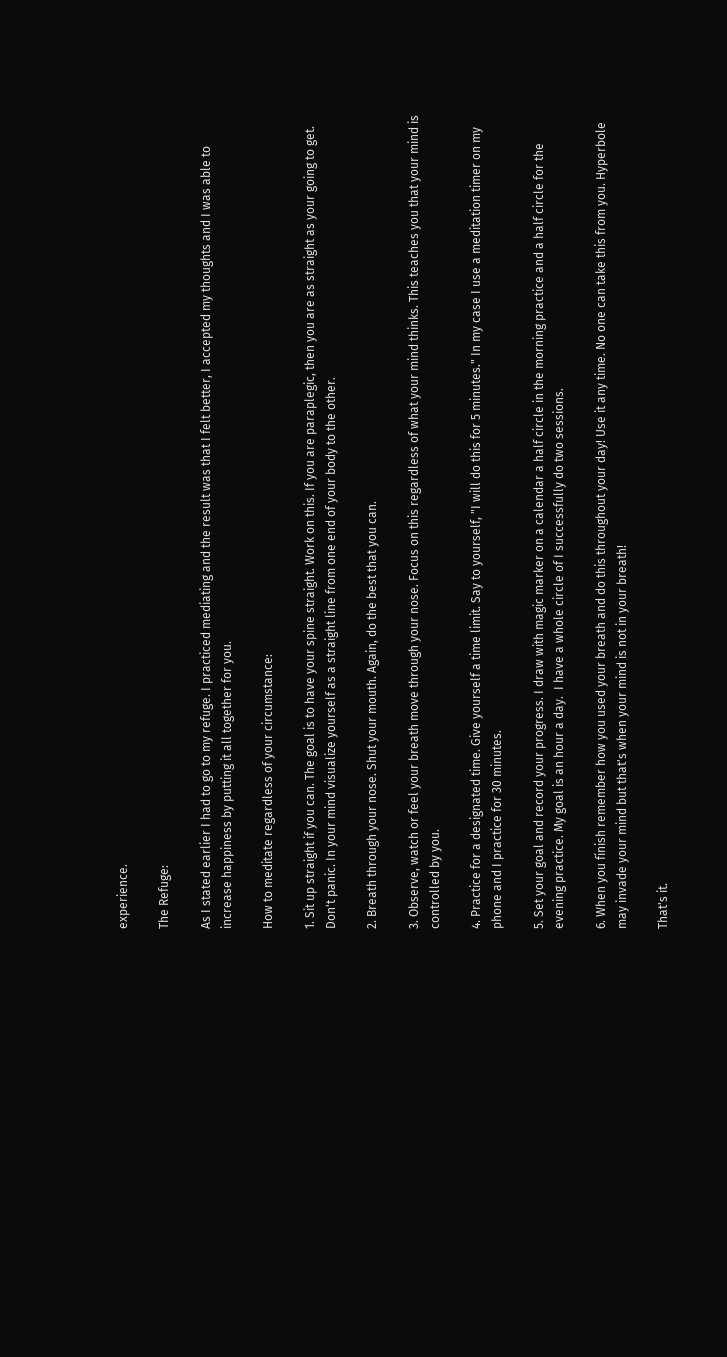experience.

The Refuge:

As I stated earlier I had to go to my refuge. I practiced mediating and the result was that I felt better, I accepted my thoughts and I was able to increase happiness by putting it all together for you.

How to meditate regardless of your circumstance:

1. Sit up straight if you can. The goal is to have your spine straight. Work on this. If you are paraplegic, then you are as straight as your going to get. Don't panic. In your mind visualize yourself as a straight line from one end of your body to the other.

2. Breath through your nose. Shut your mouth. Again, do the best that you can.

3. Observe, watch or feel your breath move through your nose. Focus on this regardless of what your mind thinks. This teaches you that your mind is controlled by you.

4. Practice for a designated time. Give yourself a time limit. Say to yourself, "I will do this for 5 minutes." In my case I use a meditation timer on my phone and I practice for 30 minutes.

5. Set your goal and record your progress. I draw with magic marker on a calendar a half circle in the morning practice and a half circle for the evening practice. My goal is an hour a day.  I have a whole circle of I successfully do two sessions.

6. When you finish remember how you used your breath and do this throughout your day! Use it any time. No one can take this from you. Hyperbole may invade your mind but that's when your mind is not in your breath!

That's it.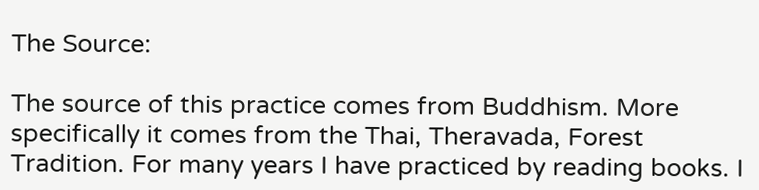The Source:

The source of this practice comes from Buddhism. More specifically it comes from the Thai, Theravada, Forest Tradition. For many years I have practiced by reading books. I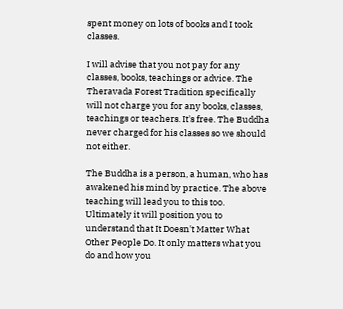spent money on lots of books and I took classes.

I will advise that you not pay for any classes, books, teachings or advice. The Theravada Forest Tradition specifically will not charge you for any books, classes, teachings or teachers. It's free. The Buddha never charged for his classes so we should not either.

The Buddha is a person, a human, who has awakened his mind by practice. The above teaching will lead you to this too. Ultimately it will position you to understand that It Doesn't Matter What Other People Do. It only matters what you do and how you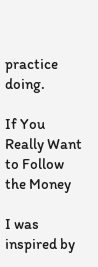practice doing.

If You Really Want to Follow the Money

I was inspired by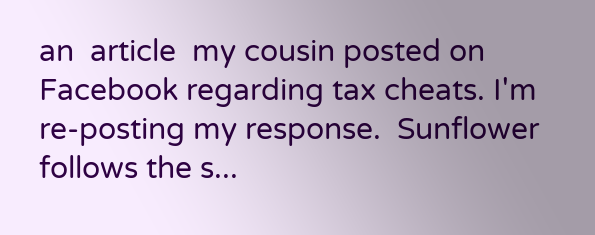an  article  my cousin posted on Facebook regarding tax cheats. I'm re-posting my response.  Sunflower follows the s...